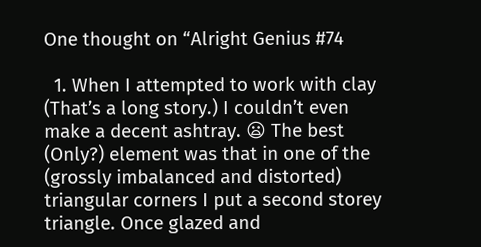One thought on “Alright Genius #74

  1. When I attempted to work with clay (That’s a long story.) I couldn’t even make a decent ashtray. 😦 The best (Only?) element was that in one of the (grossly imbalanced and distorted) triangular corners I put a second storey triangle. Once glazed and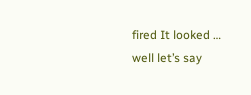fired It looked … well let’s say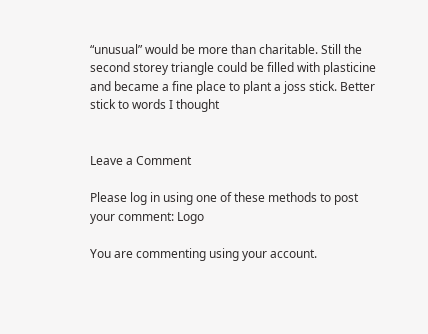“unusual” would be more than charitable. Still the second storey triangle could be filled with plasticine and became a fine place to plant a joss stick. Better stick to words I thought


Leave a Comment

Please log in using one of these methods to post your comment: Logo

You are commenting using your account.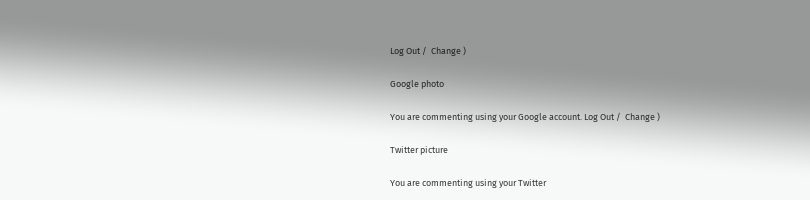Log Out /  Change )

Google photo

You are commenting using your Google account. Log Out /  Change )

Twitter picture

You are commenting using your Twitter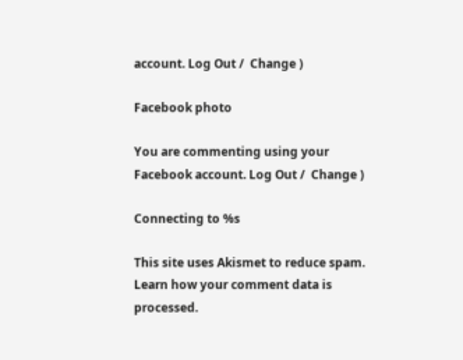account. Log Out /  Change )

Facebook photo

You are commenting using your Facebook account. Log Out /  Change )

Connecting to %s

This site uses Akismet to reduce spam. Learn how your comment data is processed.